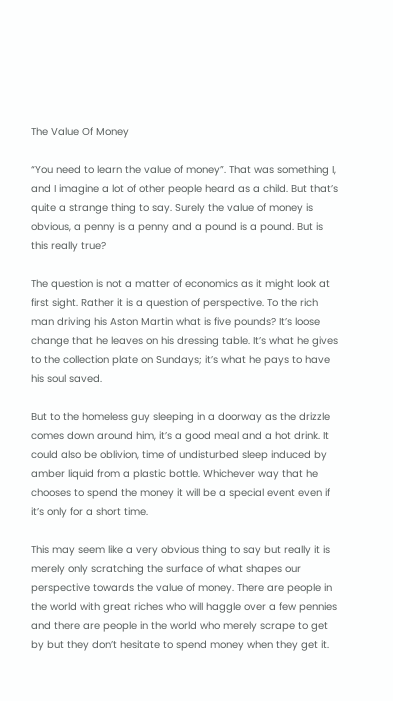The Value Of Money

“You need to learn the value of money”. That was something I, and I imagine a lot of other people heard as a child. But that’s quite a strange thing to say. Surely the value of money is obvious, a penny is a penny and a pound is a pound. But is this really true?

The question is not a matter of economics as it might look at first sight. Rather it is a question of perspective. To the rich man driving his Aston Martin what is five pounds? It’s loose change that he leaves on his dressing table. It’s what he gives to the collection plate on Sundays; it’s what he pays to have his soul saved.

But to the homeless guy sleeping in a doorway as the drizzle comes down around him, it’s a good meal and a hot drink. It could also be oblivion, time of undisturbed sleep induced by amber liquid from a plastic bottle. Whichever way that he chooses to spend the money it will be a special event even if it’s only for a short time.

This may seem like a very obvious thing to say but really it is merely only scratching the surface of what shapes our perspective towards the value of money. There are people in the world with great riches who will haggle over a few pennies and there are people in the world who merely scrape to get by but they don’t hesitate to spend money when they get it.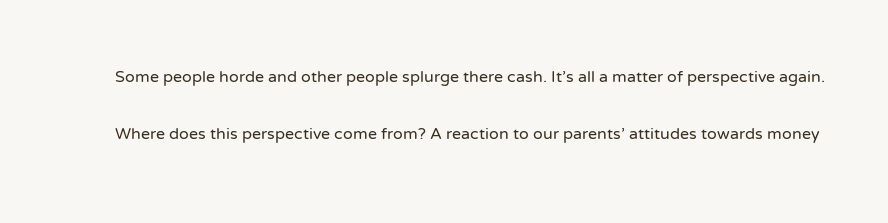Some people horde and other people splurge there cash. It’s all a matter of perspective again.

Where does this perspective come from? A reaction to our parents’ attitudes towards money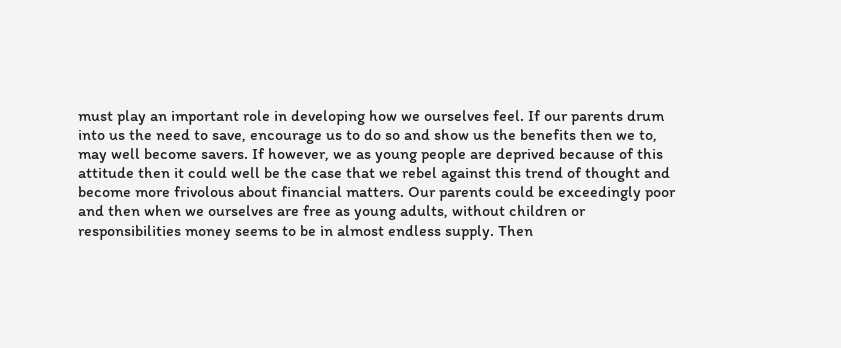must play an important role in developing how we ourselves feel. If our parents drum into us the need to save, encourage us to do so and show us the benefits then we to, may well become savers. If however, we as young people are deprived because of this attitude then it could well be the case that we rebel against this trend of thought and become more frivolous about financial matters. Our parents could be exceedingly poor and then when we ourselves are free as young adults, without children or responsibilities money seems to be in almost endless supply. Then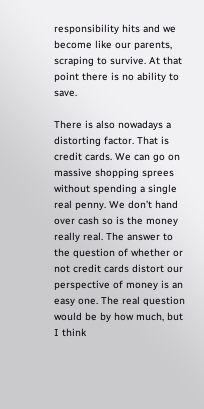responsibility hits and we become like our parents, scraping to survive. At that point there is no ability to save.

There is also nowadays a distorting factor. That is credit cards. We can go on massive shopping sprees without spending a single real penny. We don’t hand over cash so is the money really real. The answer to the question of whether or not credit cards distort our perspective of money is an easy one. The real question would be by how much, but I think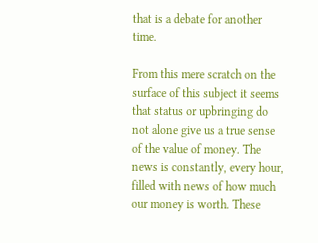that is a debate for another time.

From this mere scratch on the surface of this subject it seems that status or upbringing do not alone give us a true sense of the value of money. The news is constantly, every hour, filled with news of how much our money is worth. These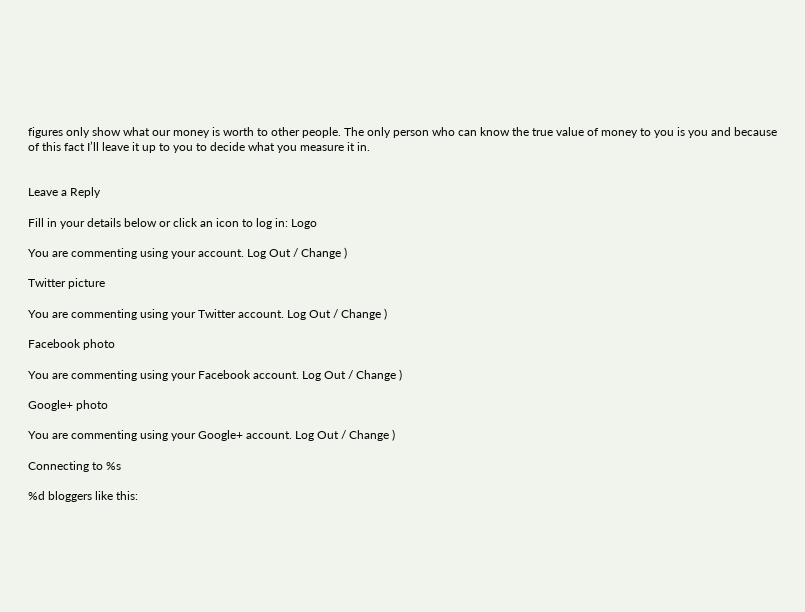figures only show what our money is worth to other people. The only person who can know the true value of money to you is you and because of this fact I’ll leave it up to you to decide what you measure it in.


Leave a Reply

Fill in your details below or click an icon to log in: Logo

You are commenting using your account. Log Out / Change )

Twitter picture

You are commenting using your Twitter account. Log Out / Change )

Facebook photo

You are commenting using your Facebook account. Log Out / Change )

Google+ photo

You are commenting using your Google+ account. Log Out / Change )

Connecting to %s

%d bloggers like this: